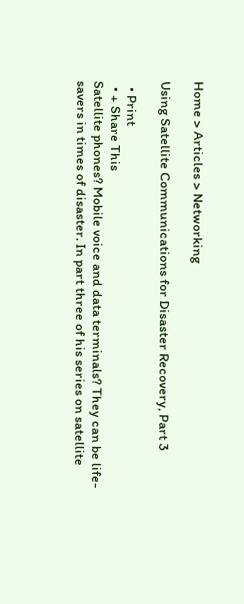Home > Articles > Networking

Using Satellite Communications for Disaster Recovery, Part 3

  • Print
  • + Share This
Satellite phones? Mobile voice and data terminals? They can be life-savers in times of disaster. In part three of his series on satellite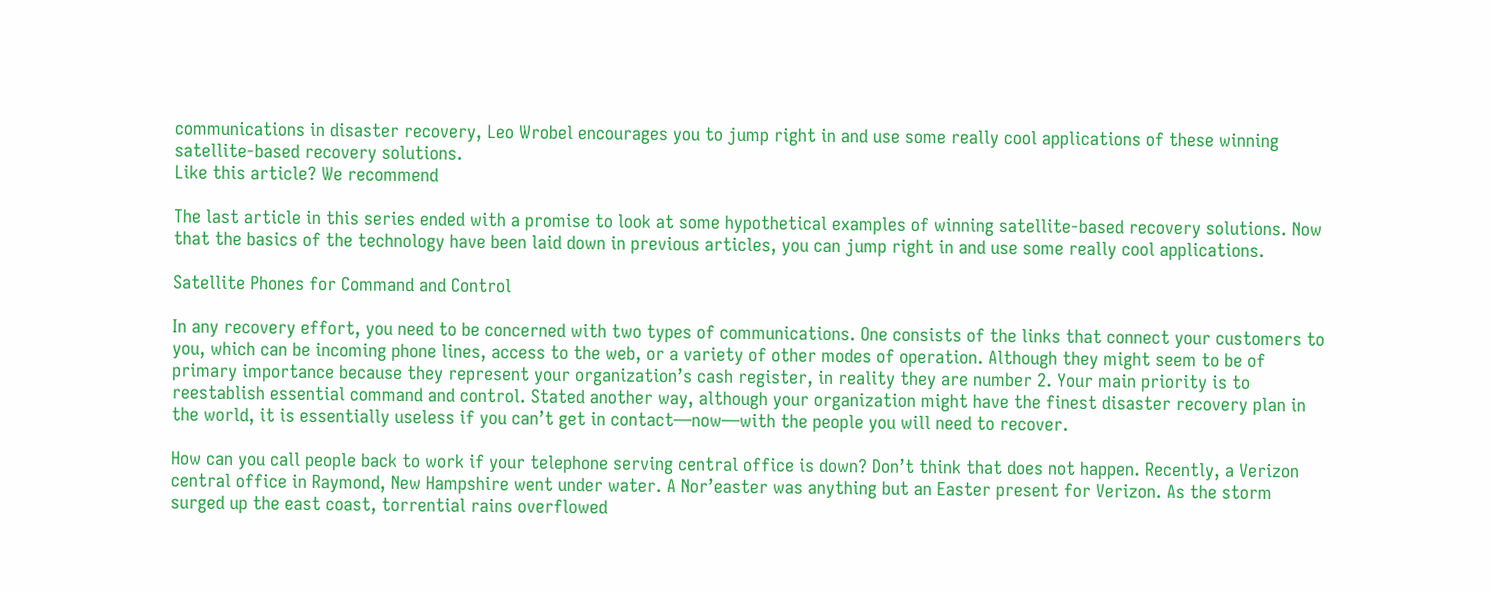communications in disaster recovery, Leo Wrobel encourages you to jump right in and use some really cool applications of these winning satellite-based recovery solutions.
Like this article? We recommend

The last article in this series ended with a promise to look at some hypothetical examples of winning satellite-based recovery solutions. Now that the basics of the technology have been laid down in previous articles, you can jump right in and use some really cool applications.

Satellite Phones for Command and Control

In any recovery effort, you need to be concerned with two types of communications. One consists of the links that connect your customers to you, which can be incoming phone lines, access to the web, or a variety of other modes of operation. Although they might seem to be of primary importance because they represent your organization’s cash register, in reality they are number 2. Your main priority is to reestablish essential command and control. Stated another way, although your organization might have the finest disaster recovery plan in the world, it is essentially useless if you can’t get in contact—now—with the people you will need to recover.

How can you call people back to work if your telephone serving central office is down? Don’t think that does not happen. Recently, a Verizon central office in Raymond, New Hampshire went under water. A Nor’easter was anything but an Easter present for Verizon. As the storm surged up the east coast, torrential rains overflowed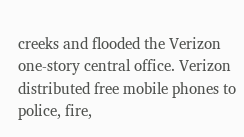creeks and flooded the Verizon one-story central office. Verizon distributed free mobile phones to police, fire,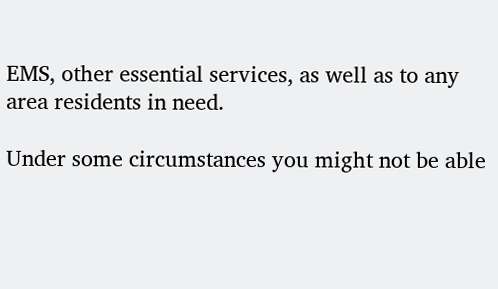EMS, other essential services, as well as to any area residents in need.

Under some circumstances you might not be able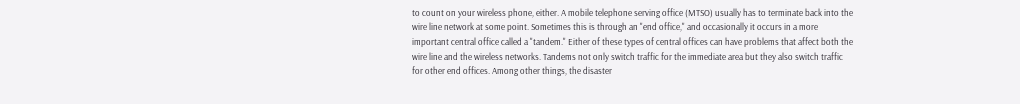to count on your wireless phone, either. A mobile telephone serving office (MTSO) usually has to terminate back into the wire line network at some point. Sometimes this is through an "end office," and occasionally it occurs in a more important central office called a "tandem." Either of these types of central offices can have problems that affect both the wire line and the wireless networks. Tandems not only switch traffic for the immediate area but they also switch traffic for other end offices. Among other things, the disaster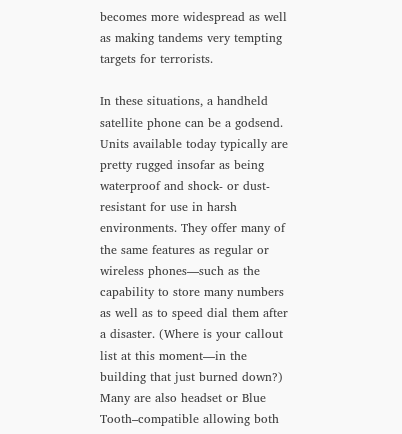becomes more widespread as well as making tandems very tempting targets for terrorists.

In these situations, a handheld satellite phone can be a godsend. Units available today typically are pretty rugged insofar as being waterproof and shock- or dust-resistant for use in harsh environments. They offer many of the same features as regular or wireless phones—such as the capability to store many numbers as well as to speed dial them after a disaster. (Where is your callout list at this moment—in the building that just burned down?) Many are also headset or Blue Tooth–compatible allowing both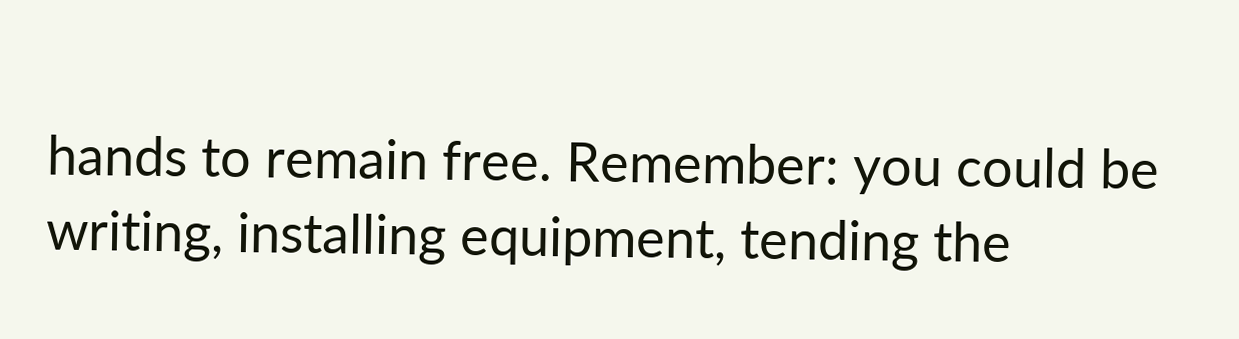hands to remain free. Remember: you could be writing, installing equipment, tending the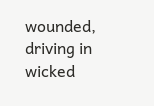wounded, driving in wicked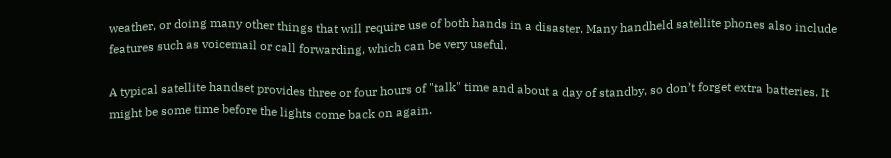weather, or doing many other things that will require use of both hands in a disaster. Many handheld satellite phones also include features such as voicemail or call forwarding, which can be very useful.

A typical satellite handset provides three or four hours of "talk" time and about a day of standby, so don’t forget extra batteries. It might be some time before the lights come back on again.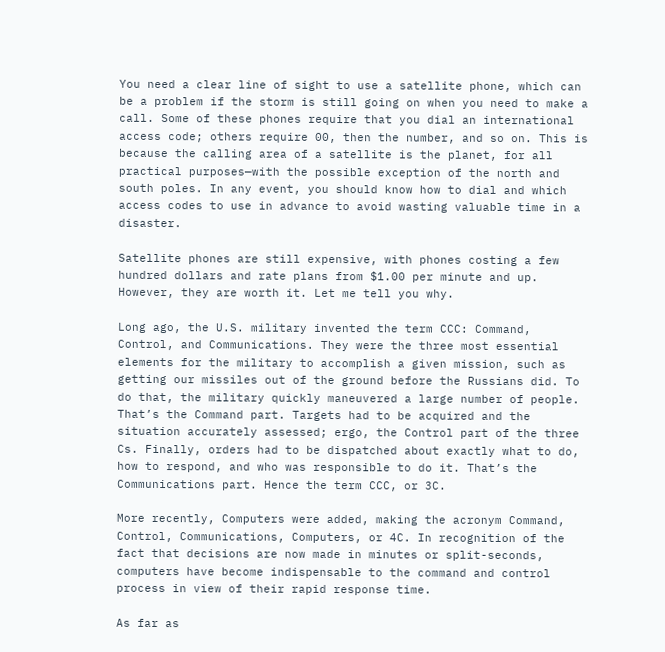You need a clear line of sight to use a satellite phone, which can be a problem if the storm is still going on when you need to make a call. Some of these phones require that you dial an international access code; others require 00, then the number, and so on. This is because the calling area of a satellite is the planet, for all practical purposes—with the possible exception of the north and south poles. In any event, you should know how to dial and which access codes to use in advance to avoid wasting valuable time in a disaster.

Satellite phones are still expensive, with phones costing a few hundred dollars and rate plans from $1.00 per minute and up. However, they are worth it. Let me tell you why.

Long ago, the U.S. military invented the term CCC: Command, Control, and Communications. They were the three most essential elements for the military to accomplish a given mission, such as getting our missiles out of the ground before the Russians did. To do that, the military quickly maneuvered a large number of people. That’s the Command part. Targets had to be acquired and the situation accurately assessed; ergo, the Control part of the three Cs. Finally, orders had to be dispatched about exactly what to do, how to respond, and who was responsible to do it. That’s the Communications part. Hence the term CCC, or 3C.

More recently, Computers were added, making the acronym Command, Control, Communications, Computers, or 4C. In recognition of the fact that decisions are now made in minutes or split-seconds, computers have become indispensable to the command and control process in view of their rapid response time.

As far as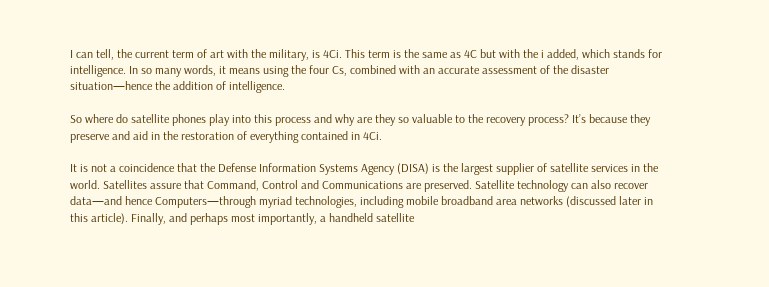I can tell, the current term of art with the military, is 4Ci. This term is the same as 4C but with the i added, which stands for intelligence. In so many words, it means using the four Cs, combined with an accurate assessment of the disaster situation—hence the addition of intelligence.

So where do satellite phones play into this process and why are they so valuable to the recovery process? It’s because they preserve and aid in the restoration of everything contained in 4Ci.

It is not a coincidence that the Defense Information Systems Agency (DISA) is the largest supplier of satellite services in the world. Satellites assure that Command, Control and Communications are preserved. Satellite technology can also recover data—and hence Computers—through myriad technologies, including mobile broadband area networks (discussed later in this article). Finally, and perhaps most importantly, a handheld satellite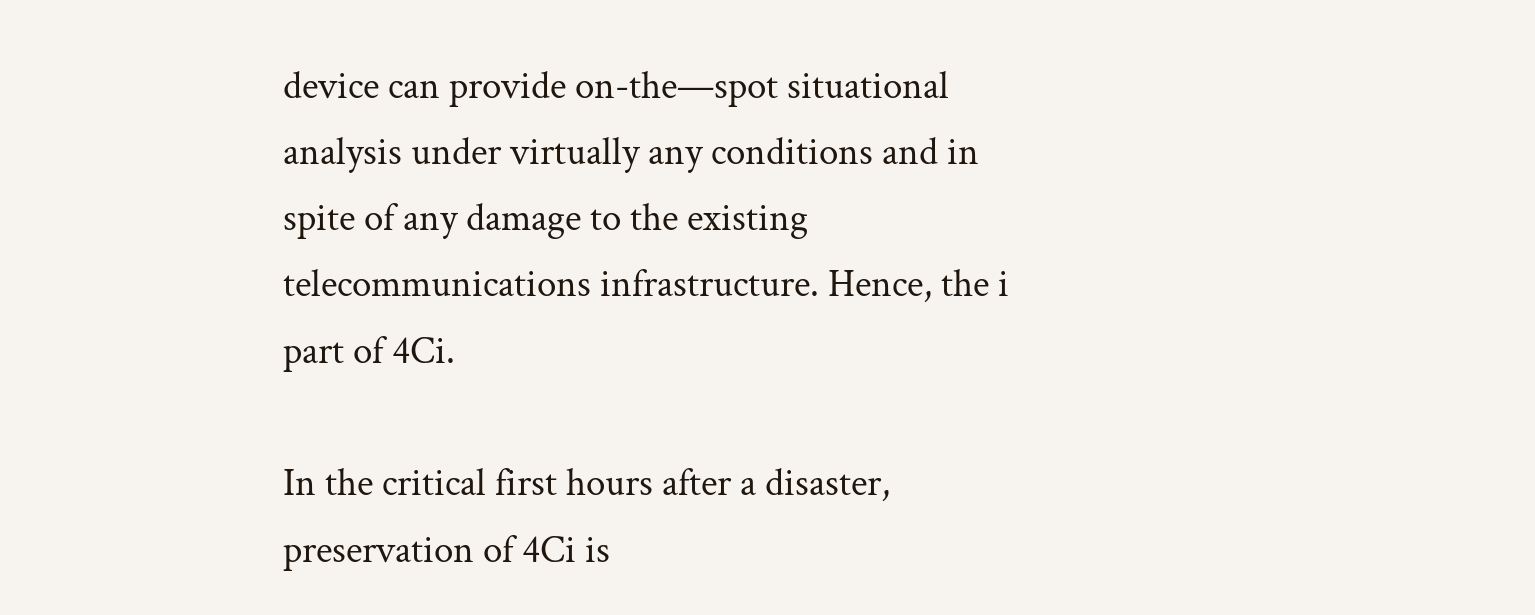device can provide on-the—spot situational analysis under virtually any conditions and in spite of any damage to the existing telecommunications infrastructure. Hence, the i part of 4Ci.

In the critical first hours after a disaster, preservation of 4Ci is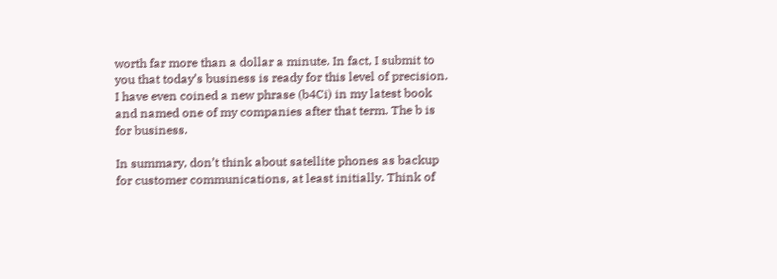worth far more than a dollar a minute. In fact, I submit to you that today’s business is ready for this level of precision. I have even coined a new phrase (b4Ci) in my latest book and named one of my companies after that term. The b is for business.

In summary, don’t think about satellite phones as backup for customer communications, at least initially. Think of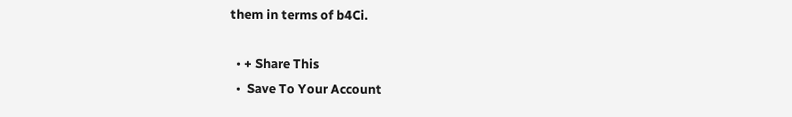them in terms of b4Ci.

  • + Share This
  •  Save To Your Account